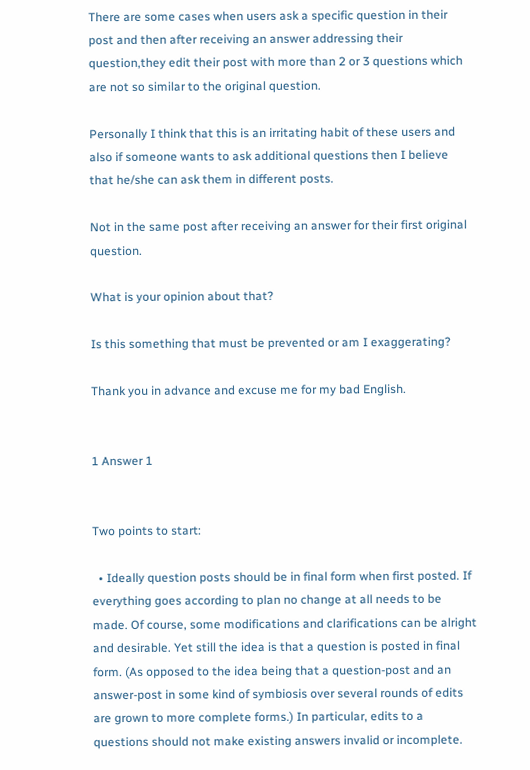There are some cases when users ask a specific question in their post and then after receiving an answer addressing their question,they edit their post with more than 2 or 3 questions which are not so similar to the original question.

Personally I think that this is an irritating habit of these users and also if someone wants to ask additional questions then I believe that he/she can ask them in different posts.

Not in the same post after receiving an answer for their first original question.

What is your opinion about that?

Is this something that must be prevented or am I exaggerating?

Thank you in advance and excuse me for my bad English.


1 Answer 1


Two points to start:

  • Ideally question posts should be in final form when first posted. If everything goes according to plan no change at all needs to be made. Of course, some modifications and clarifications can be alright and desirable. Yet still the idea is that a question is posted in final form. (As opposed to the idea being that a question-post and an answer-post in some kind of symbiosis over several rounds of edits are grown to more complete forms.) In particular, edits to a questions should not make existing answers invalid or incomplete.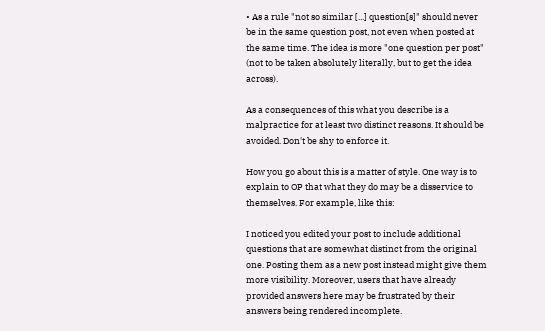• As a rule "not so similar [...] question[s]" should never be in the same question post, not even when posted at the same time. The idea is more "one question per post" (not to be taken absolutely literally, but to get the idea across).

As a consequences of this what you describe is a malpractice for at least two distinct reasons. It should be avoided. Don't be shy to enforce it.

How you go about this is a matter of style. One way is to explain to OP that what they do may be a disservice to themselves. For example, like this:

I noticed you edited your post to include additional questions that are somewhat distinct from the original one. Posting them as a new post instead might give them more visibility. Moreover, users that have already provided answers here may be frustrated by their answers being rendered incomplete.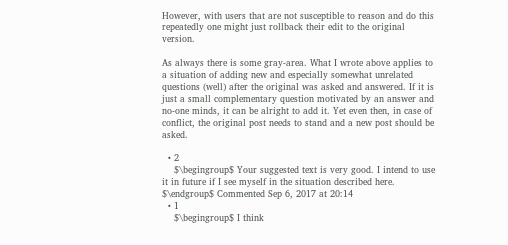However, with users that are not susceptible to reason and do this repeatedly one might just rollback their edit to the original version.

As always there is some gray-area. What I wrote above applies to a situation of adding new and especially somewhat unrelated questions (well) after the original was asked and answered. If it is just a small complementary question motivated by an answer and no-one minds, it can be alright to add it. Yet even then, in case of conflict, the original post needs to stand and a new post should be asked.

  • 2
    $\begingroup$ Your suggested text is very good. I intend to use it in future if I see myself in the situation described here. $\endgroup$ Commented Sep 6, 2017 at 20:14
  • 1
    $\begingroup$ I think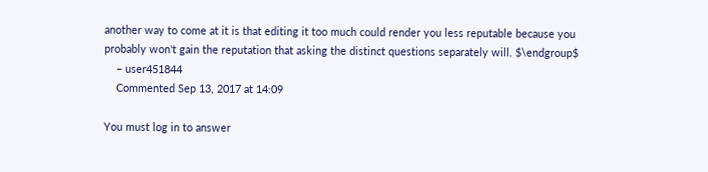another way to come at it is that editing it too much could render you less reputable because you probably won't gain the reputation that asking the distinct questions separately will. $\endgroup$
    – user451844
    Commented Sep 13, 2017 at 14:09

You must log in to answer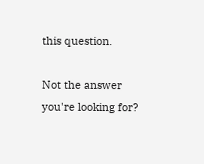this question.

Not the answer you're looking for?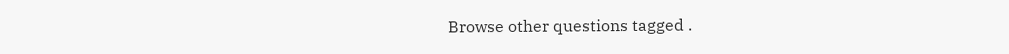Browse other questions tagged .